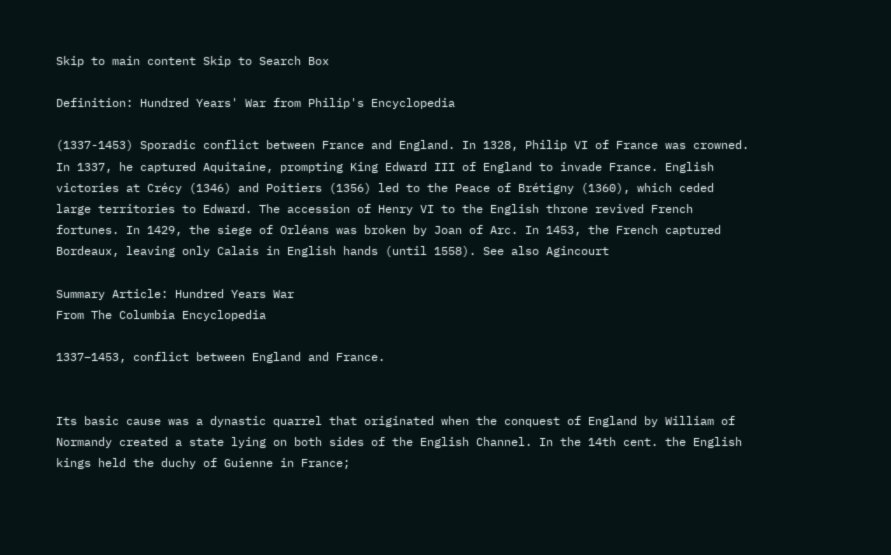Skip to main content Skip to Search Box

Definition: Hundred Years' War from Philip's Encyclopedia

(1337-1453) Sporadic conflict between France and England. In 1328, Philip VI of France was crowned. In 1337, he captured Aquitaine, prompting King Edward III of England to invade France. English victories at Crécy (1346) and Poitiers (1356) led to the Peace of Brétigny (1360), which ceded large territories to Edward. The accession of Henry VI to the English throne revived French fortunes. In 1429, the siege of Orléans was broken by Joan of Arc. In 1453, the French captured Bordeaux, leaving only Calais in English hands (until 1558). See also Agincourt

Summary Article: Hundred Years War
From The Columbia Encyclopedia

1337–1453, conflict between England and France.


Its basic cause was a dynastic quarrel that originated when the conquest of England by William of Normandy created a state lying on both sides of the English Channel. In the 14th cent. the English kings held the duchy of Guienne in France;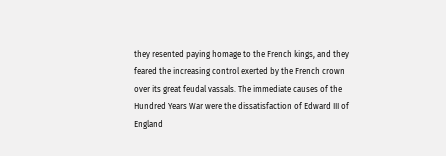they resented paying homage to the French kings, and they feared the increasing control exerted by the French crown over its great feudal vassals. The immediate causes of the Hundred Years War were the dissatisfaction of Edward III of England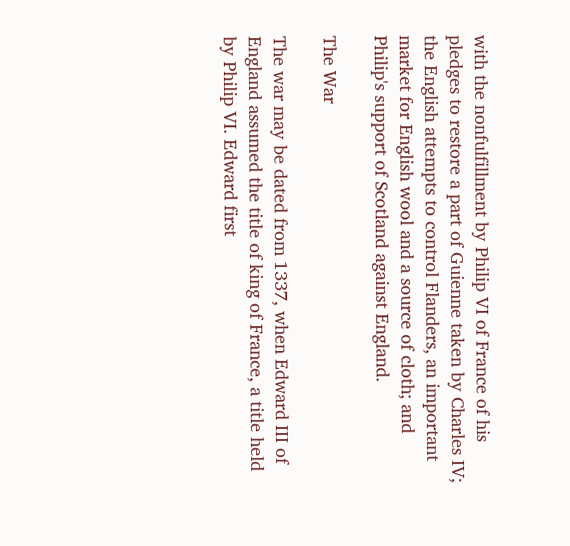with the nonfulfillment by Philip VI of France of his pledges to restore a part of Guienne taken by Charles IV; the English attempts to control Flanders, an important market for English wool and a source of cloth; and Philip's support of Scotland against England.

The War

The war may be dated from 1337, when Edward III of England assumed the title of king of France, a title held by Philip VI. Edward first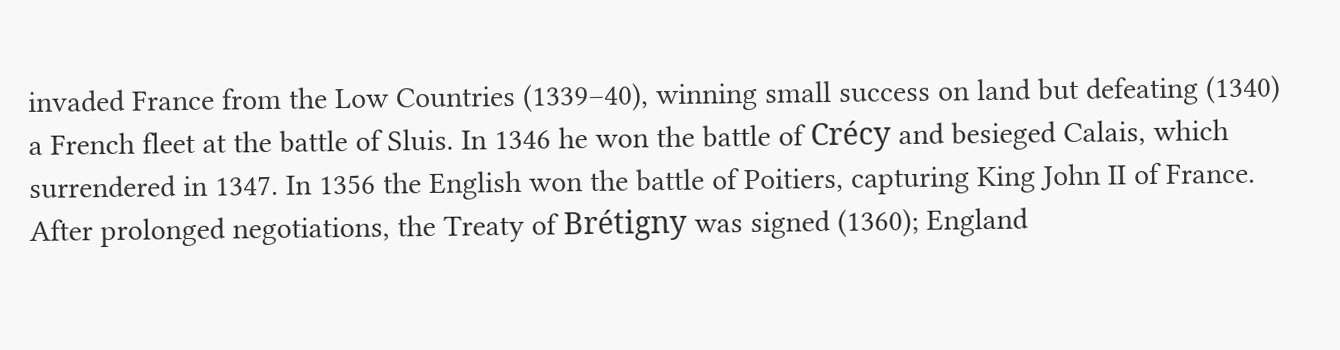invaded France from the Low Countries (1339–40), winning small success on land but defeating (1340) a French fleet at the battle of Sluis. In 1346 he won the battle of Crécy and besieged Calais, which surrendered in 1347. In 1356 the English won the battle of Poitiers, capturing King John II of France. After prolonged negotiations, the Treaty of Brétigny was signed (1360); England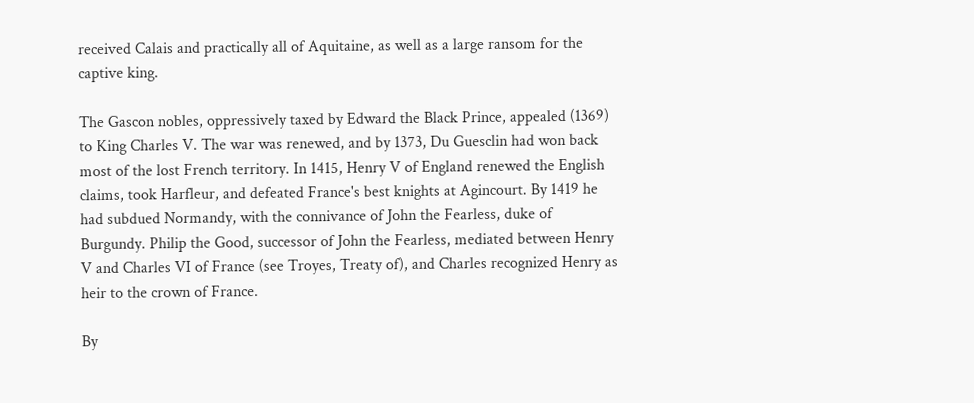received Calais and practically all of Aquitaine, as well as a large ransom for the captive king.

The Gascon nobles, oppressively taxed by Edward the Black Prince, appealed (1369) to King Charles V. The war was renewed, and by 1373, Du Guesclin had won back most of the lost French territory. In 1415, Henry V of England renewed the English claims, took Harfleur, and defeated France's best knights at Agincourt. By 1419 he had subdued Normandy, with the connivance of John the Fearless, duke of Burgundy. Philip the Good, successor of John the Fearless, mediated between Henry V and Charles VI of France (see Troyes, Treaty of), and Charles recognized Henry as heir to the crown of France.

By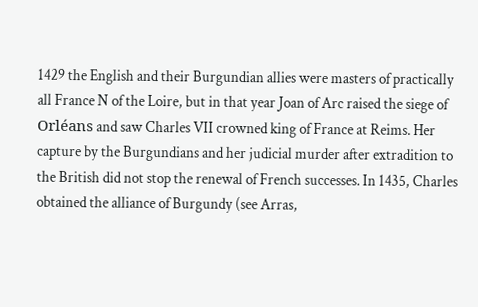1429 the English and their Burgundian allies were masters of practically all France N of the Loire, but in that year Joan of Arc raised the siege of Orléans and saw Charles VII crowned king of France at Reims. Her capture by the Burgundians and her judicial murder after extradition to the British did not stop the renewal of French successes. In 1435, Charles obtained the alliance of Burgundy (see Arras,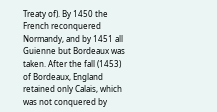Treaty of). By 1450 the French reconquered Normandy, and by 1451 all Guienne but Bordeaux was taken. After the fall (1453) of Bordeaux, England retained only Calais, which was not conquered by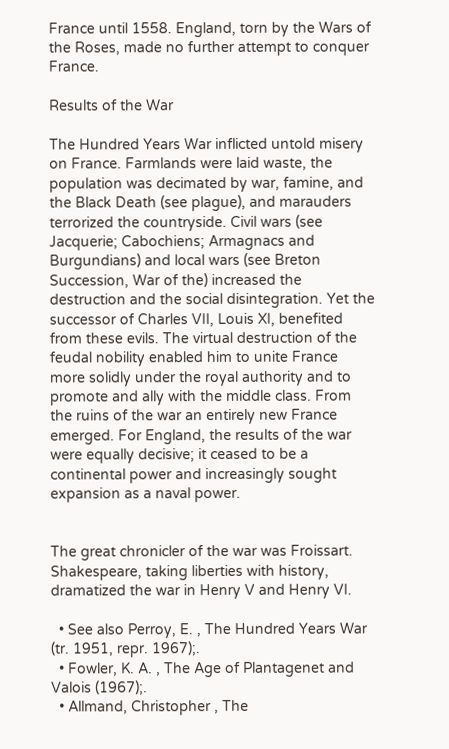France until 1558. England, torn by the Wars of the Roses, made no further attempt to conquer France.

Results of the War

The Hundred Years War inflicted untold misery on France. Farmlands were laid waste, the population was decimated by war, famine, and the Black Death (see plague), and marauders terrorized the countryside. Civil wars (see Jacquerie; Cabochiens; Armagnacs and Burgundians) and local wars (see Breton Succession, War of the) increased the destruction and the social disintegration. Yet the successor of Charles VII, Louis XI, benefited from these evils. The virtual destruction of the feudal nobility enabled him to unite France more solidly under the royal authority and to promote and ally with the middle class. From the ruins of the war an entirely new France emerged. For England, the results of the war were equally decisive; it ceased to be a continental power and increasingly sought expansion as a naval power.


The great chronicler of the war was Froissart. Shakespeare, taking liberties with history, dramatized the war in Henry V and Henry VI.

  • See also Perroy, E. , The Hundred Years War (tr. 1951, repr. 1967);.
  • Fowler, K. A. , The Age of Plantagenet and Valois (1967);.
  • Allmand, Christopher , The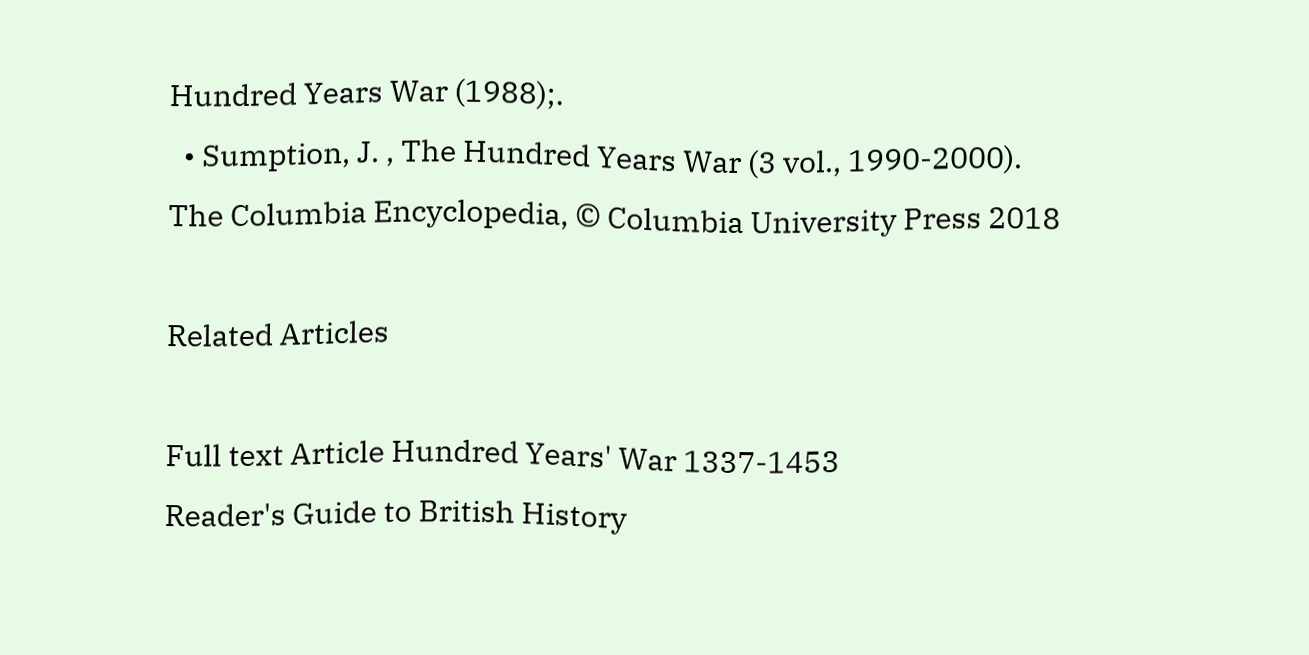Hundred Years War (1988);.
  • Sumption, J. , The Hundred Years War (3 vol., 1990-2000).
The Columbia Encyclopedia, © Columbia University Press 2018

Related Articles

Full text Article Hundred Years' War 1337-1453
Reader's Guide to British History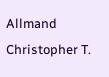Allmand Christopher T.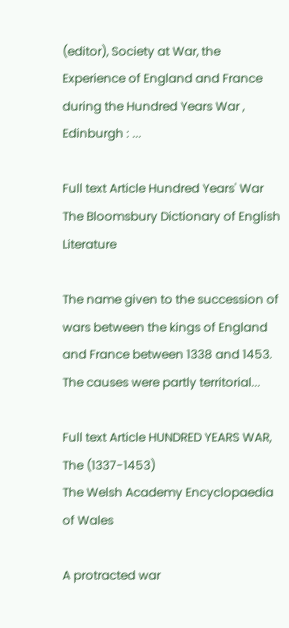(editor), Society at War, the Experience of England and France during the Hundred Years War , Edinburgh : ...

Full text Article Hundred Years' War
The Bloomsbury Dictionary of English Literature

The name given to the succession of wars between the kings of England and France between 1338 and 1453. The causes were partly territorial...

Full text Article HUNDRED YEARS WAR, The (1337-1453)
The Welsh Academy Encyclopaedia of Wales

A protracted war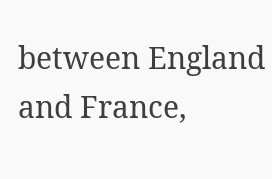between England and France,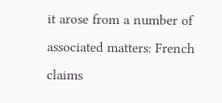it arose from a number of associated matters: French claims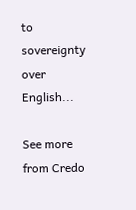to sovereignty over English...

See more from Credo